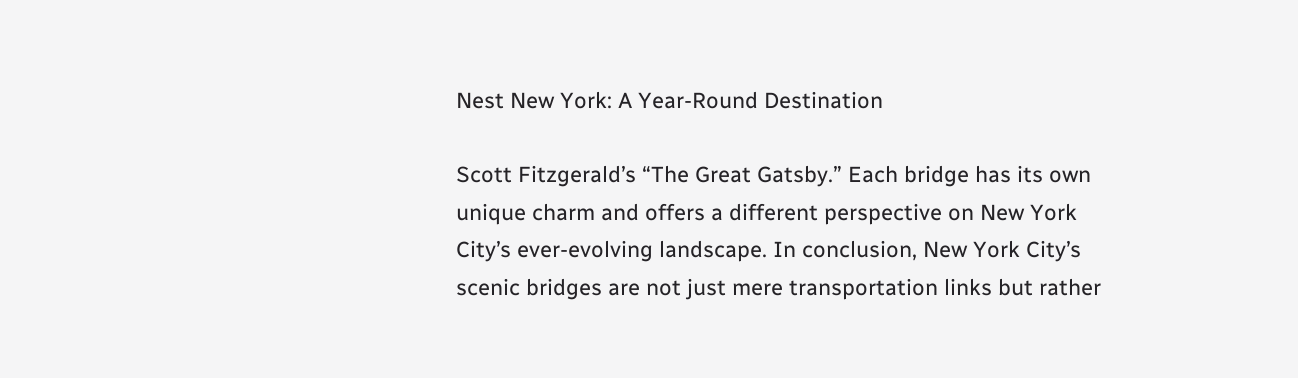Nest New York: A Year-Round Destination

Scott Fitzgerald’s “The Great Gatsby.” Each bridge has its own unique charm and offers a different perspective on New York City’s ever-evolving landscape. In conclusion, New York City’s scenic bridges are not just mere transportation links but rather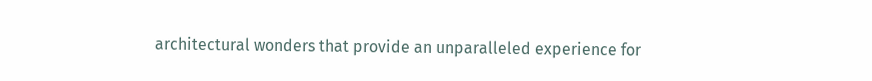architectural wonders that provide an unparalleled experience for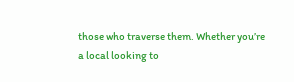those who traverse them. Whether you’re a local looking to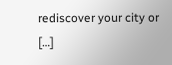rediscover your city or […]